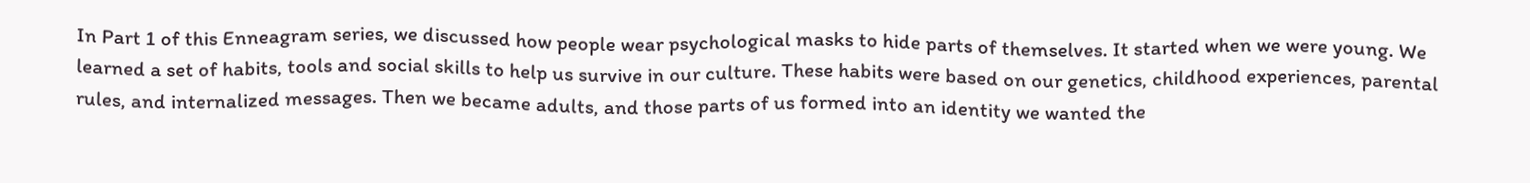In Part 1 of this Enneagram series, we discussed how people wear psychological masks to hide parts of themselves. It started when we were young. We learned a set of habits, tools and social skills to help us survive in our culture. These habits were based on our genetics, childhood experiences, parental rules, and internalized messages. Then we became adults, and those parts of us formed into an identity we wanted the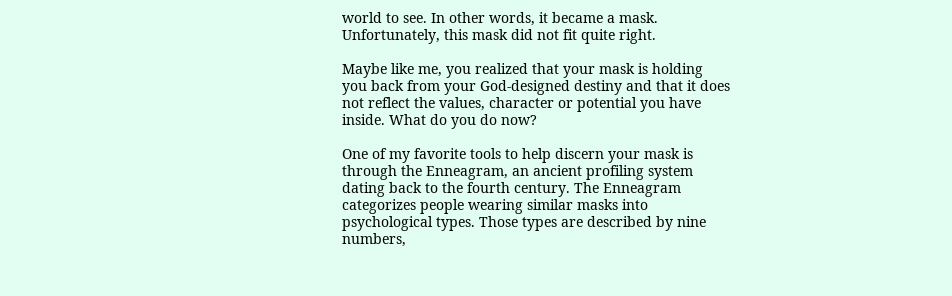world to see. In other words, it became a mask. Unfortunately, this mask did not fit quite right.

Maybe like me, you realized that your mask is holding you back from your God-designed destiny and that it does not reflect the values, character or potential you have inside. What do you do now?

One of my favorite tools to help discern your mask is through the Enneagram, an ancient profiling system dating back to the fourth century. The Enneagram categorizes people wearing similar masks into psychological types. Those types are described by nine numbers,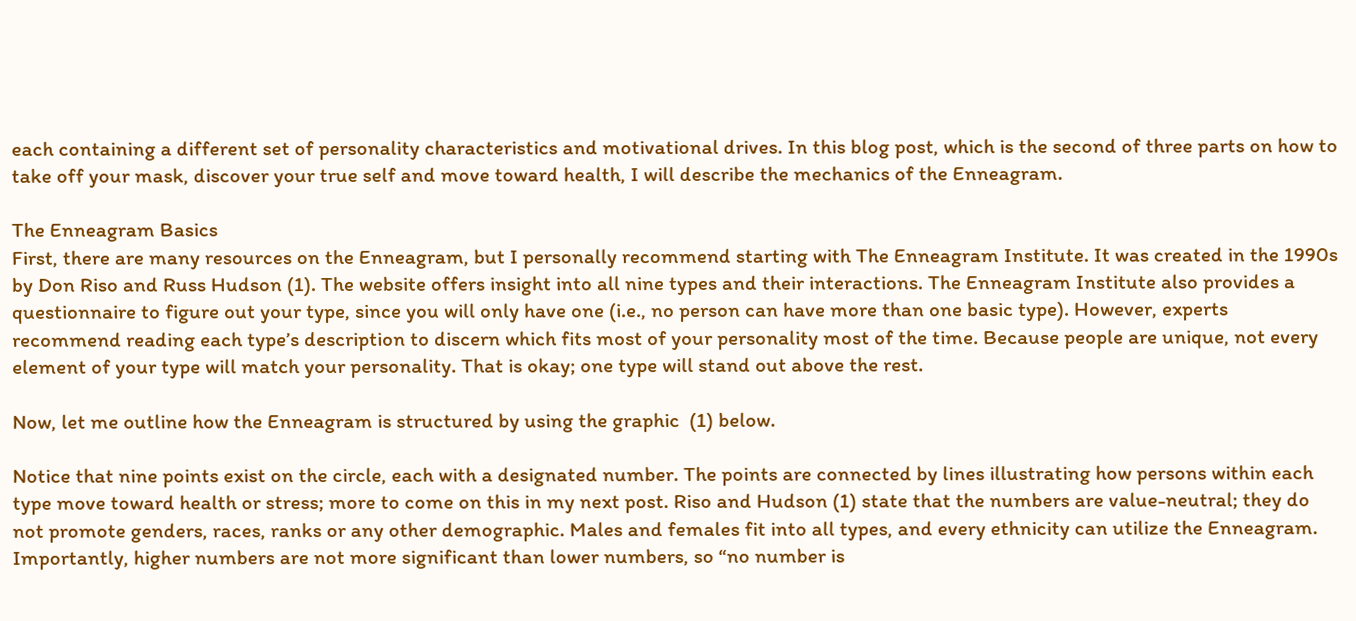each containing a different set of personality characteristics and motivational drives. In this blog post, which is the second of three parts on how to take off your mask, discover your true self and move toward health, I will describe the mechanics of the Enneagram.

The Enneagram Basics
First, there are many resources on the Enneagram, but I personally recommend starting with The Enneagram Institute. It was created in the 1990s by Don Riso and Russ Hudson (1). The website offers insight into all nine types and their interactions. The Enneagram Institute also provides a questionnaire to figure out your type, since you will only have one (i.e., no person can have more than one basic type). However, experts recommend reading each type’s description to discern which fits most of your personality most of the time. Because people are unique, not every
element of your type will match your personality. That is okay; one type will stand out above the rest.

Now, let me outline how the Enneagram is structured by using the graphic  (1) below.

Notice that nine points exist on the circle, each with a designated number. The points are connected by lines illustrating how persons within each type move toward health or stress; more to come on this in my next post. Riso and Hudson (1) state that the numbers are value-neutral; they do not promote genders, races, ranks or any other demographic. Males and females fit into all types, and every ethnicity can utilize the Enneagram. Importantly, higher numbers are not more significant than lower numbers, so “no number is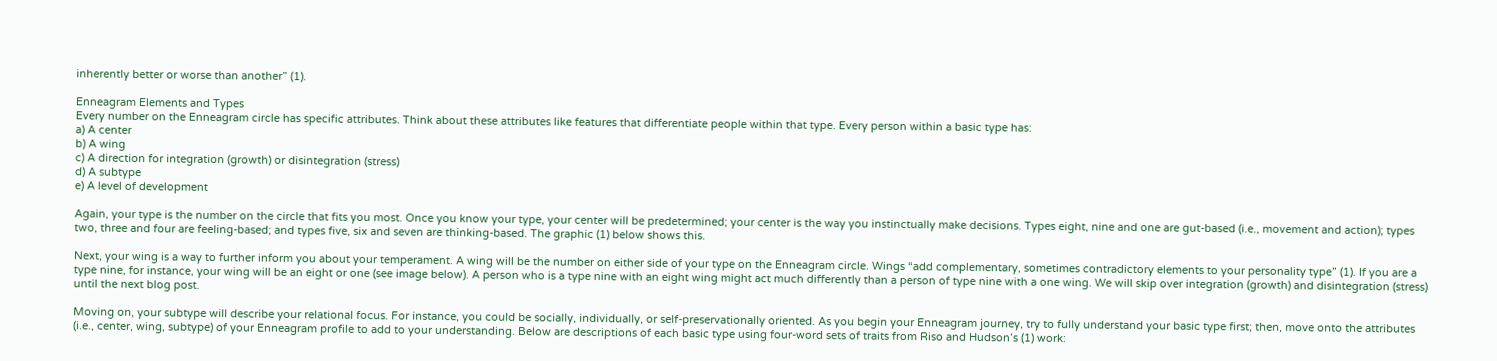inherently better or worse than another” (1).

Enneagram Elements and Types
Every number on the Enneagram circle has specific attributes. Think about these attributes like features that differentiate people within that type. Every person within a basic type has:
a) A center
b) A wing
c) A direction for integration (growth) or disintegration (stress)
d) A subtype
e) A level of development

Again, your type is the number on the circle that fits you most. Once you know your type, your center will be predetermined; your center is the way you instinctually make decisions. Types eight, nine and one are gut-based (i.e., movement and action); types two, three and four are feeling-based; and types five, six and seven are thinking-based. The graphic (1) below shows this.

Next, your wing is a way to further inform you about your temperament. A wing will be the number on either side of your type on the Enneagram circle. Wings “add complementary, sometimes contradictory elements to your personality type” (1). If you are a type nine, for instance, your wing will be an eight or one (see image below). A person who is a type nine with an eight wing might act much differently than a person of type nine with a one wing. We will skip over integration (growth) and disintegration (stress) until the next blog post.

Moving on, your subtype will describe your relational focus. For instance, you could be socially, individually, or self-preservationally oriented. As you begin your Enneagram journey, try to fully understand your basic type first; then, move onto the attributes (i.e., center, wing, subtype) of your Enneagram profile to add to your understanding. Below are descriptions of each basic type using four-word sets of traits from Riso and Hudson’s (1) work: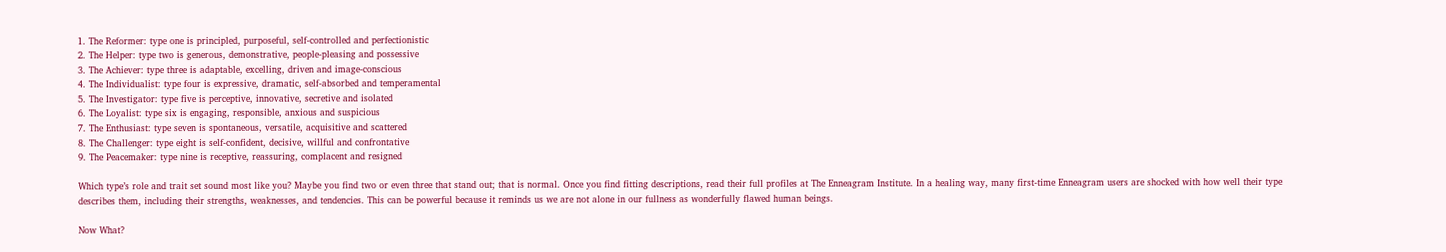1. The Reformer: type one is principled, purposeful, self-controlled and perfectionistic
2. The Helper: type two is generous, demonstrative, people-pleasing and possessive
3. The Achiever: type three is adaptable, excelling, driven and image-conscious
4. The Individualist: type four is expressive, dramatic, self-absorbed and temperamental
5. The Investigator: type five is perceptive, innovative, secretive and isolated
6. The Loyalist: type six is engaging, responsible, anxious and suspicious
7. The Enthusiast: type seven is spontaneous, versatile, acquisitive and scattered
8. The Challenger: type eight is self-confident, decisive, willful and confrontative
9. The Peacemaker: type nine is receptive, reassuring, complacent and resigned

Which type’s role and trait set sound most like you? Maybe you find two or even three that stand out; that is normal. Once you find fitting descriptions, read their full profiles at The Enneagram Institute. In a healing way, many first-time Enneagram users are shocked with how well their type describes them, including their strengths, weaknesses, and tendencies. This can be powerful because it reminds us we are not alone in our fullness as wonderfully flawed human beings.

Now What?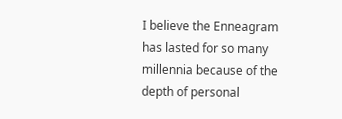I believe the Enneagram has lasted for so many millennia because of the depth of personal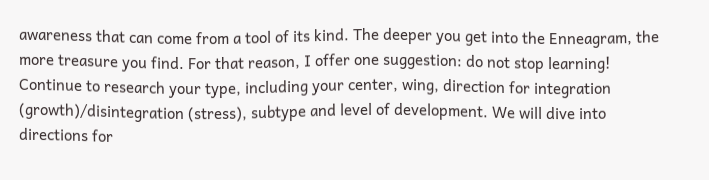awareness that can come from a tool of its kind. The deeper you get into the Enneagram, the more treasure you find. For that reason, I offer one suggestion: do not stop learning! Continue to research your type, including your center, wing, direction for integration (growth)/disintegration (stress), subtype and level of development. We will dive into directions for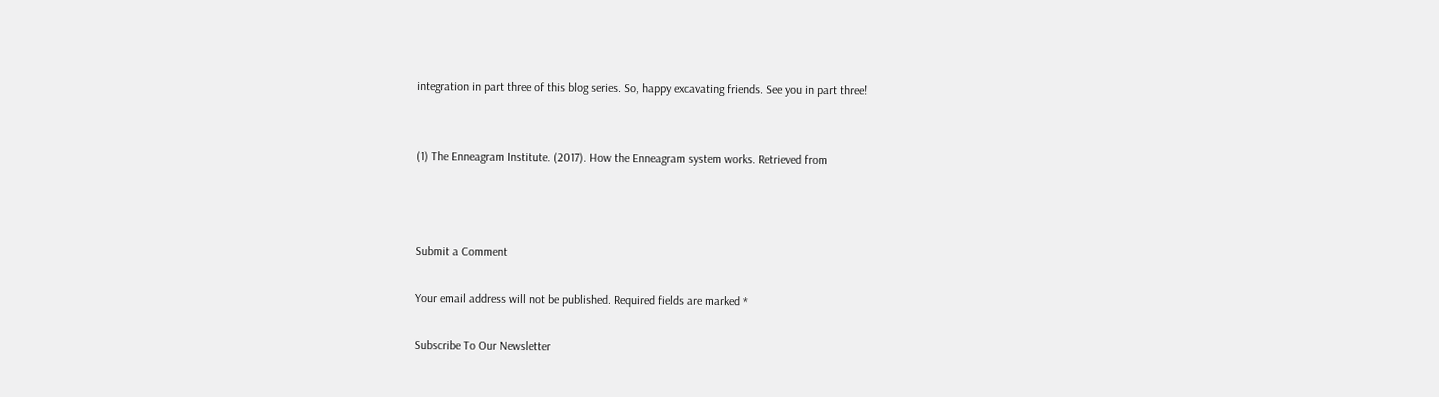integration in part three of this blog series. So, happy excavating friends. See you in part three!


(1) The Enneagram Institute. (2017). How the Enneagram system works. Retrieved from



Submit a Comment

Your email address will not be published. Required fields are marked *

Subscribe To Our Newsletter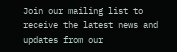Join our mailing list to receive the latest news and updates from our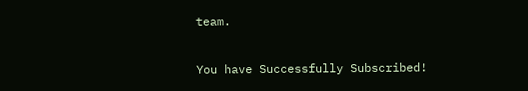team.

You have Successfully Subscribed!